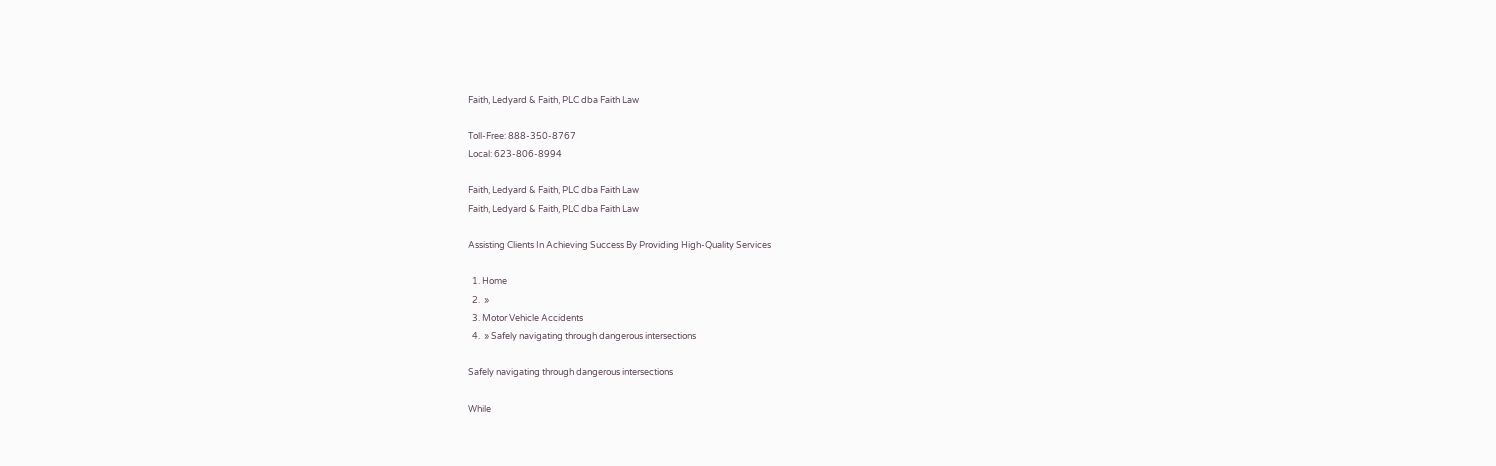Faith, Ledyard & Faith, PLC dba Faith Law

Toll-Free: 888-350-8767
Local: 623-806-8994

Faith, Ledyard & Faith, PLC dba Faith Law
Faith, Ledyard & Faith, PLC dba Faith Law

Assisting Clients In Achieving Success By Providing High-Quality Services

  1. Home
  2.  »
  3. Motor Vehicle Accidents
  4.  » Safely navigating through dangerous intersections

Safely navigating through dangerous intersections

While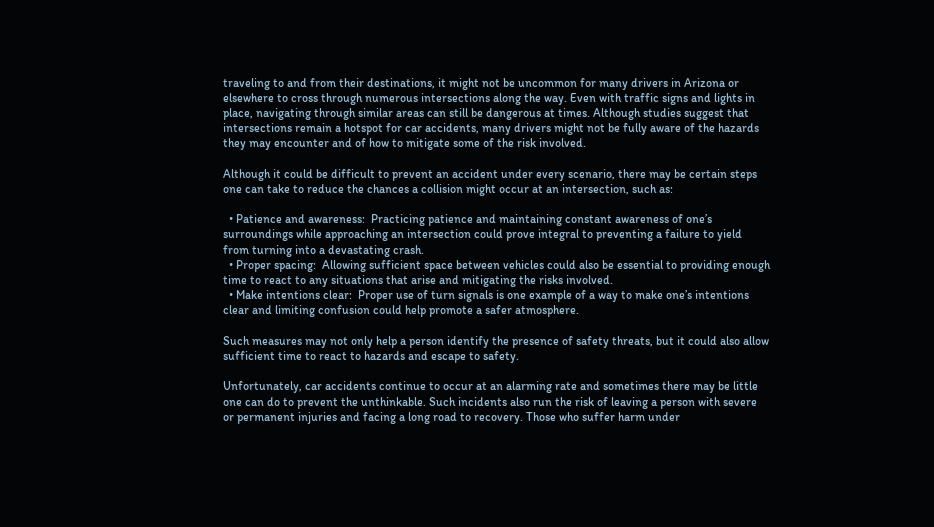traveling to and from their destinations, it might not be uncommon for many drivers in Arizona or elsewhere to cross through numerous intersections along the way. Even with traffic signs and lights in place, navigating through similar areas can still be dangerous at times. Although studies suggest that intersections remain a hotspot for car accidents, many drivers might not be fully aware of the hazards they may encounter and of how to mitigate some of the risk involved.

Although it could be difficult to prevent an accident under every scenario, there may be certain steps one can take to reduce the chances a collision might occur at an intersection, such as:

  • Patience and awareness:  Practicing patience and maintaining constant awareness of one’s surroundings while approaching an intersection could prove integral to preventing a failure to yield from turning into a devastating crash.
  • Proper spacing:  Allowing sufficient space between vehicles could also be essential to providing enough time to react to any situations that arise and mitigating the risks involved.
  • Make intentions clear:  Proper use of turn signals is one example of a way to make one’s intentions clear and limiting confusion could help promote a safer atmosphere.

Such measures may not only help a person identify the presence of safety threats, but it could also allow sufficient time to react to hazards and escape to safety.

Unfortunately, car accidents continue to occur at an alarming rate and sometimes there may be little one can do to prevent the unthinkable. Such incidents also run the risk of leaving a person with severe or permanent injuries and facing a long road to recovery. Those who suffer harm under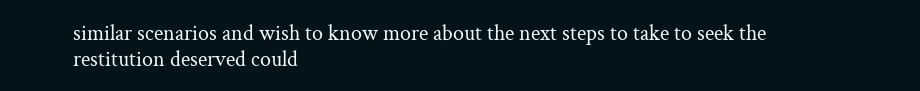similar scenarios and wish to know more about the next steps to take to seek the restitution deserved could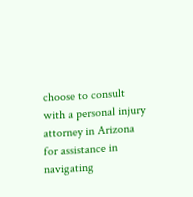choose to consult with a personal injury attorney in Arizona for assistance in navigating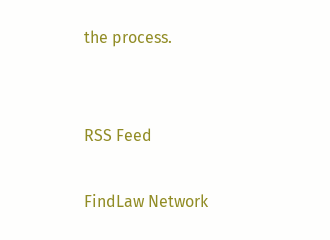the process.


RSS Feed

FindLaw Network